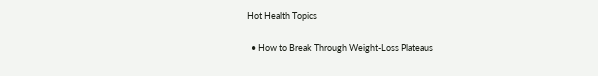Hot Health Topics

  • How to Break Through Weight-Loss Plateaus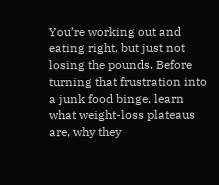You’re working out and eating right, but just not losing the pounds. Before turning that frustration into a junk food binge, learn what weight-loss plateaus are, why they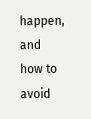happen, and how to avoid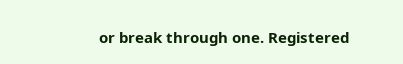or break through one. Registered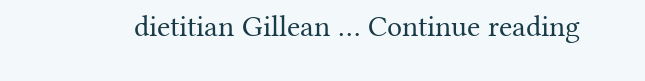dietitian Gillean … Continue reading